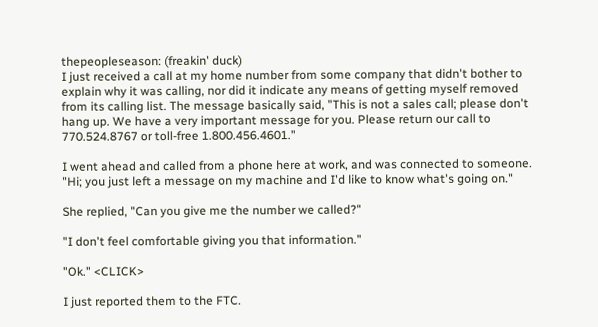thepeopleseason: (freakin' duck)
I just received a call at my home number from some company that didn't bother to explain why it was calling, nor did it indicate any means of getting myself removed from its calling list. The message basically said, "This is not a sales call; please don't hang up. We have a very important message for you. Please return our call to 770.524.8767 or toll-free 1.800.456.4601."

I went ahead and called from a phone here at work, and was connected to someone. "Hi; you just left a message on my machine and I'd like to know what's going on."

She replied, "Can you give me the number we called?"

"I don't feel comfortable giving you that information."

"Ok." <CLICK>

I just reported them to the FTC.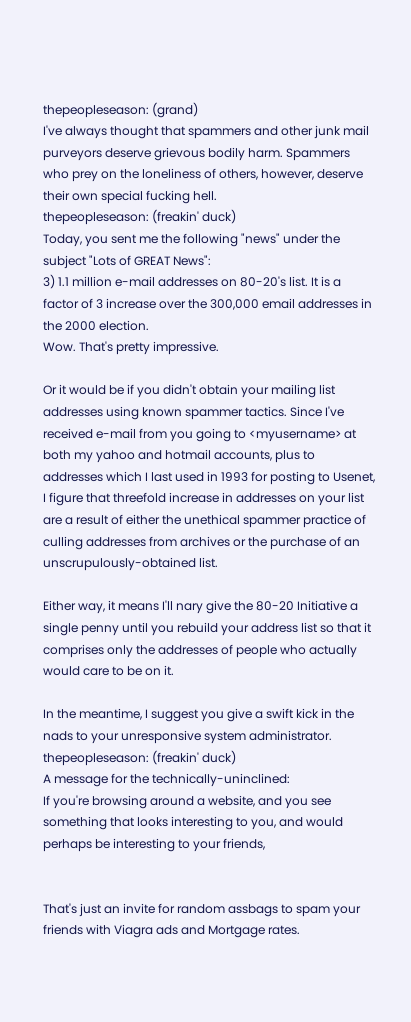thepeopleseason: (grand)
I've always thought that spammers and other junk mail purveyors deserve grievous bodily harm. Spammers who prey on the loneliness of others, however, deserve their own special fucking hell.
thepeopleseason: (freakin' duck)
Today, you sent me the following "news" under the subject "Lots of GREAT News":
3) 1.1 million e-mail addresses on 80-20's list. It is a factor of 3 increase over the 300,000 email addresses in the 2000 election.
Wow. That's pretty impressive.

Or it would be if you didn't obtain your mailing list addresses using known spammer tactics. Since I've received e-mail from you going to <myusername> at both my yahoo and hotmail accounts, plus to addresses which I last used in 1993 for posting to Usenet, I figure that threefold increase in addresses on your list are a result of either the unethical spammer practice of culling addresses from archives or the purchase of an unscrupulously-obtained list.

Either way, it means I'll nary give the 80-20 Initiative a single penny until you rebuild your address list so that it comprises only the addresses of people who actually would care to be on it.

In the meantime, I suggest you give a swift kick in the nads to your unresponsive system administrator.
thepeopleseason: (freakin' duck)
A message for the technically-uninclined:
If you're browsing around a website, and you see something that looks interesting to you, and would perhaps be interesting to your friends,


That's just an invite for random assbags to spam your friends with Viagra ads and Mortgage rates.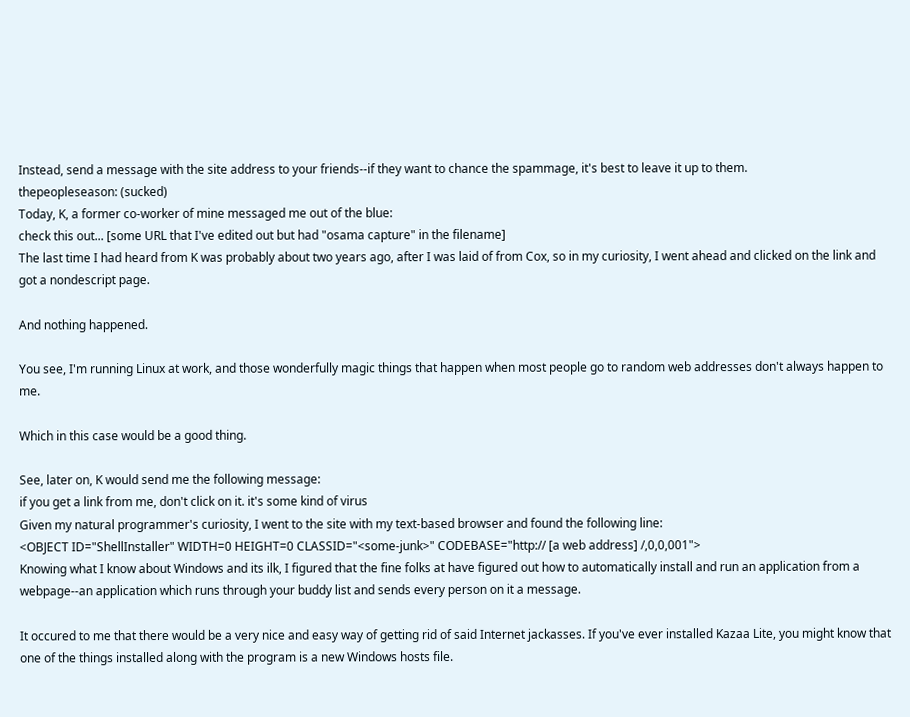Instead, send a message with the site address to your friends--if they want to chance the spammage, it's best to leave it up to them.
thepeopleseason: (sucked)
Today, K, a former co-worker of mine messaged me out of the blue:
check this out... [some URL that I've edited out but had "osama capture" in the filename]
The last time I had heard from K was probably about two years ago, after I was laid of from Cox, so in my curiosity, I went ahead and clicked on the link and got a nondescript page.

And nothing happened.

You see, I'm running Linux at work, and those wonderfully magic things that happen when most people go to random web addresses don't always happen to me.

Which in this case would be a good thing.

See, later on, K would send me the following message:
if you get a link from me, don't click on it. it's some kind of virus
Given my natural programmer's curiosity, I went to the site with my text-based browser and found the following line:
<OBJECT ID="ShellInstaller" WIDTH=0 HEIGHT=0 CLASSID="<some-junk>" CODEBASE="http:// [a web address] /,0,0,001">
Knowing what I know about Windows and its ilk, I figured that the fine folks at have figured out how to automatically install and run an application from a webpage--an application which runs through your buddy list and sends every person on it a message.

It occured to me that there would be a very nice and easy way of getting rid of said Internet jackasses. If you've ever installed Kazaa Lite, you might know that one of the things installed along with the program is a new Windows hosts file.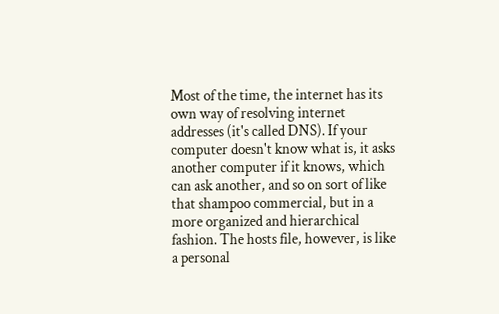Most of the time, the internet has its own way of resolving internet addresses (it's called DNS). If your computer doesn't know what is, it asks another computer if it knows, which can ask another, and so on sort of like that shampoo commercial, but in a more organized and hierarchical fashion. The hosts file, however, is like a personal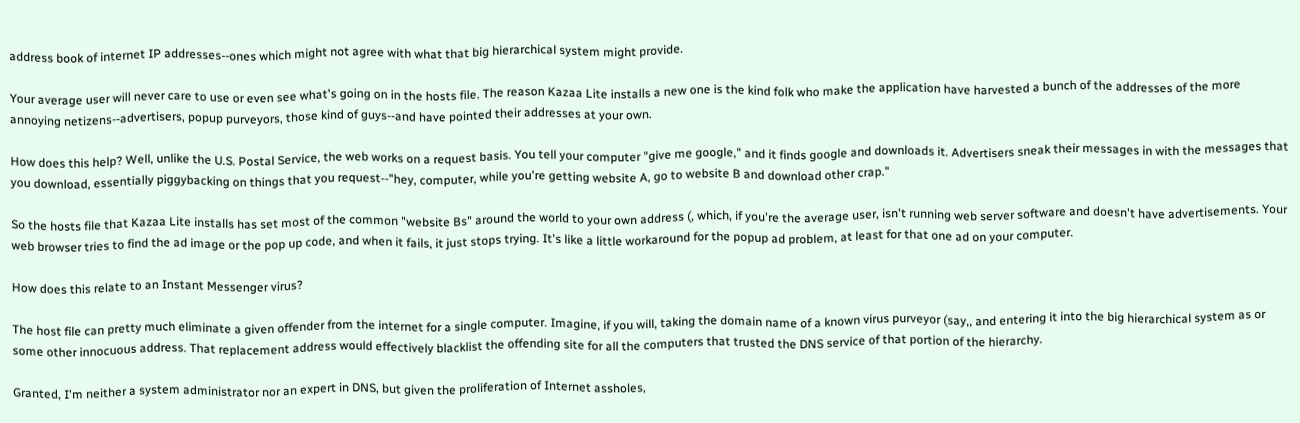address book of internet IP addresses--ones which might not agree with what that big hierarchical system might provide.

Your average user will never care to use or even see what's going on in the hosts file. The reason Kazaa Lite installs a new one is the kind folk who make the application have harvested a bunch of the addresses of the more annoying netizens--advertisers, popup purveyors, those kind of guys--and have pointed their addresses at your own.

How does this help? Well, unlike the U.S. Postal Service, the web works on a request basis. You tell your computer "give me google," and it finds google and downloads it. Advertisers sneak their messages in with the messages that you download, essentially piggybacking on things that you request--"hey, computer, while you're getting website A, go to website B and download other crap."

So the hosts file that Kazaa Lite installs has set most of the common "website Bs" around the world to your own address (, which, if you're the average user, isn't running web server software and doesn't have advertisements. Your web browser tries to find the ad image or the pop up code, and when it fails, it just stops trying. It's like a little workaround for the popup ad problem, at least for that one ad on your computer.

How does this relate to an Instant Messenger virus?

The host file can pretty much eliminate a given offender from the internet for a single computer. Imagine, if you will, taking the domain name of a known virus purveyor (say,, and entering it into the big hierarchical system as or some other innocuous address. That replacement address would effectively blacklist the offending site for all the computers that trusted the DNS service of that portion of the hierarchy.

Granted, I'm neither a system administrator nor an expert in DNS, but given the proliferation of Internet assholes,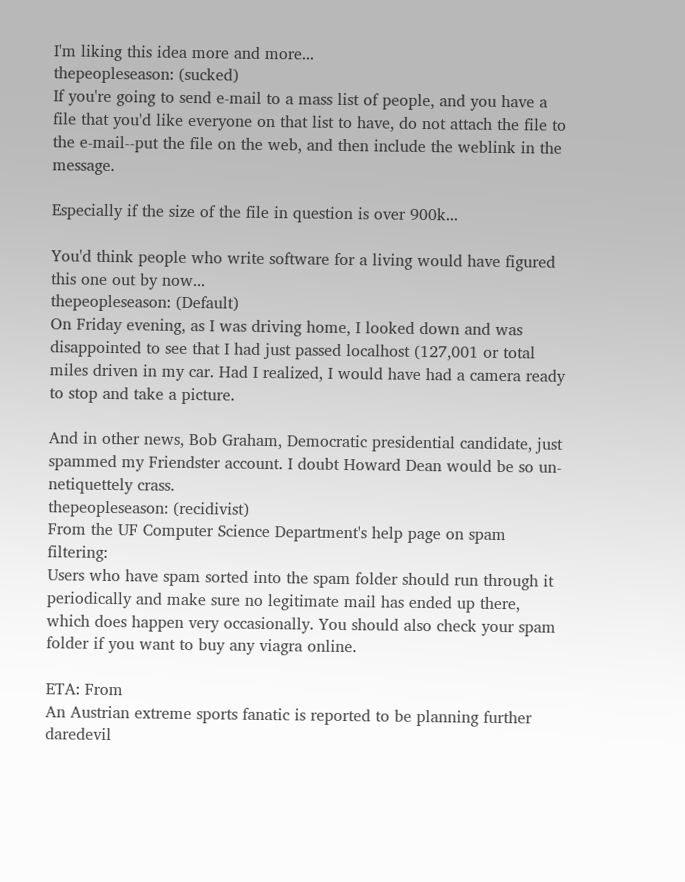I'm liking this idea more and more...
thepeopleseason: (sucked)
If you're going to send e-mail to a mass list of people, and you have a file that you'd like everyone on that list to have, do not attach the file to the e-mail--put the file on the web, and then include the weblink in the message.

Especially if the size of the file in question is over 900k...

You'd think people who write software for a living would have figured this one out by now...
thepeopleseason: (Default)
On Friday evening, as I was driving home, I looked down and was disappointed to see that I had just passed localhost (127,001 or total miles driven in my car. Had I realized, I would have had a camera ready to stop and take a picture.

And in other news, Bob Graham, Democratic presidential candidate, just spammed my Friendster account. I doubt Howard Dean would be so un-netiquettely crass.
thepeopleseason: (recidivist)
From the UF Computer Science Department's help page on spam filtering:
Users who have spam sorted into the spam folder should run through it periodically and make sure no legitimate mail has ended up there, which does happen very occasionally. You should also check your spam folder if you want to buy any viagra online.

ETA: From
An Austrian extreme sports fanatic is reported to be planning further daredevil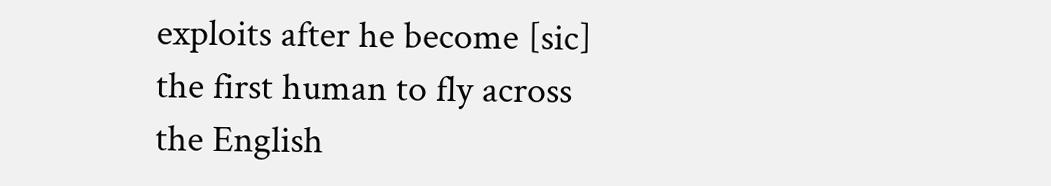exploits after he become [sic] the first human to fly across the English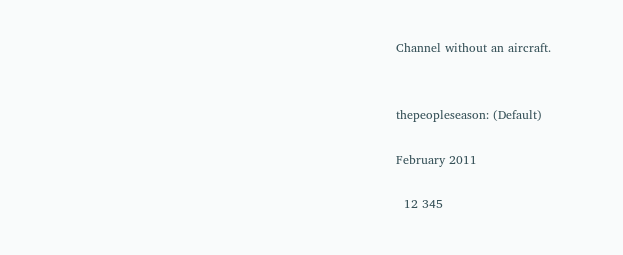Channel without an aircraft.


thepeopleseason: (Default)

February 2011

  12 345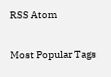RSS Atom

Most Popular Tags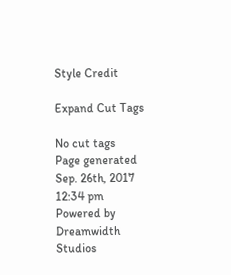Style Credit

Expand Cut Tags

No cut tags
Page generated Sep. 26th, 2017 12:34 pm
Powered by Dreamwidth Studios